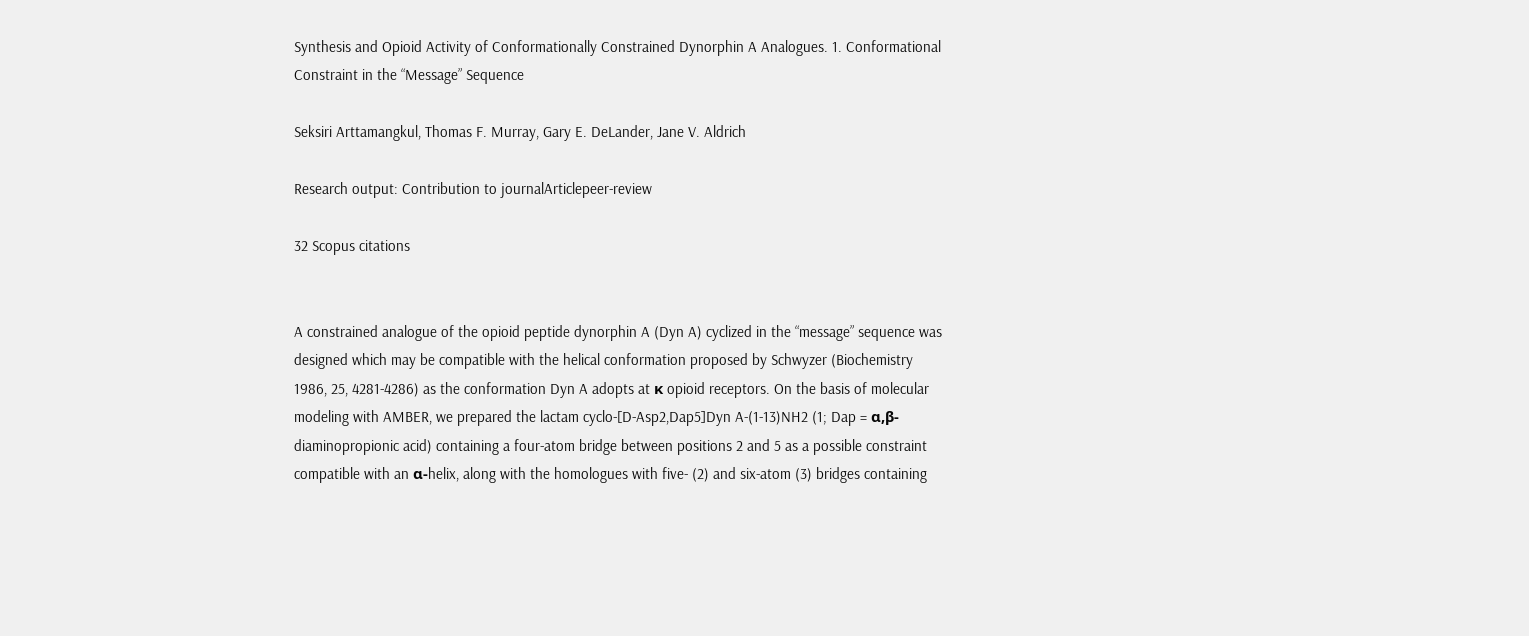Synthesis and Opioid Activity of Conformationally Constrained Dynorphin A Analogues. 1. Conformational Constraint in the “Message” Sequence

Seksiri Arttamangkul, Thomas F. Murray, Gary E. DeLander, Jane V. Aldrich

Research output: Contribution to journalArticlepeer-review

32 Scopus citations


A constrained analogue of the opioid peptide dynorphin A (Dyn A) cyclized in the “message” sequence was designed which may be compatible with the helical conformation proposed by Schwyzer (Biochemistry 1986, 25, 4281-4286) as the conformation Dyn A adopts at κ opioid receptors. On the basis of molecular modeling with AMBER, we prepared the lactam cyclo-[D-Asp2,Dap5]Dyn A-(1-13)NH2 (1; Dap = α,β-diaminopropionic acid) containing a four-atom bridge between positions 2 and 5 as a possible constraint compatible with an α-helix, along with the homologues with five- (2) and six-atom (3) bridges containing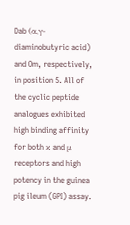Dab (α,γ-diaminobutyric acid) and Om, respectively, in position 5. All of the cyclic peptide analogues exhibited high binding affinity for both κ and μ receptors and high potency in the guinea pig ileum (GPI) assay.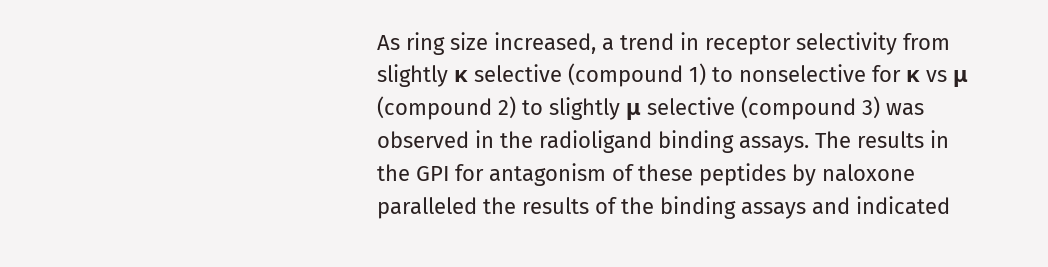As ring size increased, a trend in receptor selectivity from slightly κ selective (compound 1) to nonselective for κ vs μ (compound 2) to slightly μ selective (compound 3) was observed in the radioligand binding assays. The results in the GPI for antagonism of these peptides by naloxone paralleled the results of the binding assays and indicated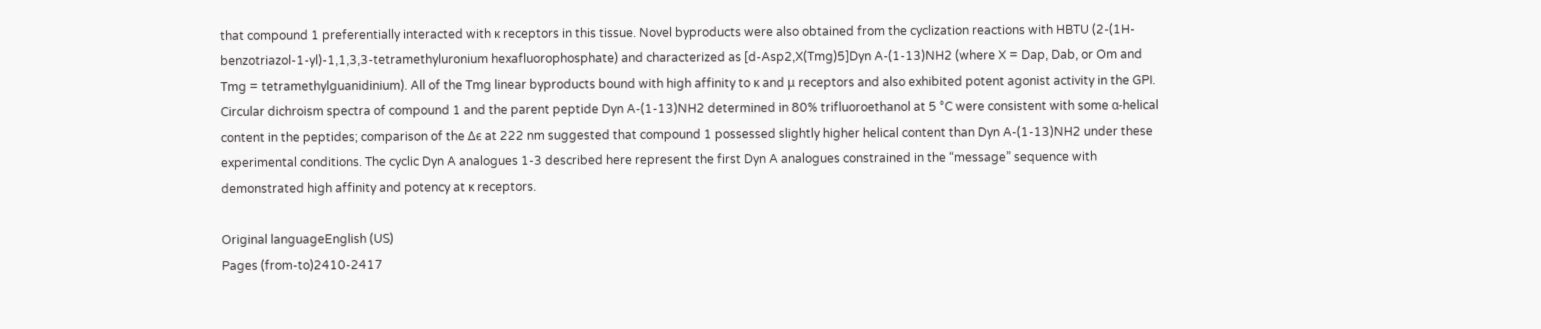that compound 1 preferentially interacted with κ receptors in this tissue. Novel byproducts were also obtained from the cyclization reactions with HBTU (2-(1H-benzotriazol-1-yl)-1,1,3,3-tetramethyluronium hexafluorophosphate) and characterized as [d-Asp2,X(Tmg)5]Dyn A-(1-13)NH2 (where X = Dap, Dab, or Om and Tmg = tetramethylguanidinium). All of the Tmg linear byproducts bound with high affinity to κ and μ receptors and also exhibited potent agonist activity in the GPI. Circular dichroism spectra of compound 1 and the parent peptide Dyn A-(1-13)NH2 determined in 80% trifluoroethanol at 5 °C were consistent with some α-helical content in the peptides; comparison of the Δϵ at 222 nm suggested that compound 1 possessed slightly higher helical content than Dyn A-(1-13)NH2 under these experimental conditions. The cyclic Dyn A analogues 1-3 described here represent the first Dyn A analogues constrained in the “message” sequence with demonstrated high affinity and potency at κ receptors.

Original languageEnglish (US)
Pages (from-to)2410-2417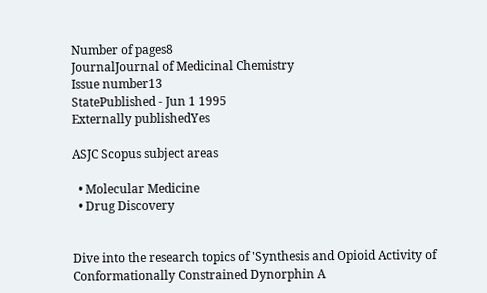Number of pages8
JournalJournal of Medicinal Chemistry
Issue number13
StatePublished - Jun 1 1995
Externally publishedYes

ASJC Scopus subject areas

  • Molecular Medicine
  • Drug Discovery


Dive into the research topics of 'Synthesis and Opioid Activity of Conformationally Constrained Dynorphin A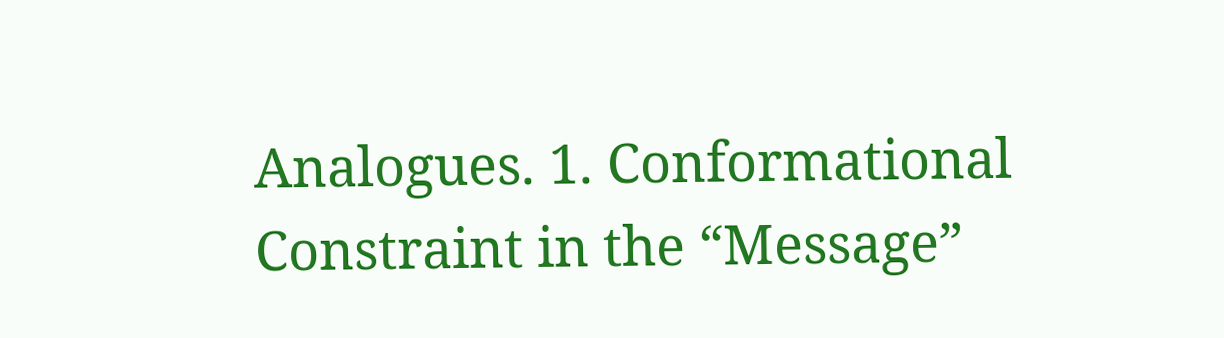Analogues. 1. Conformational Constraint in the “Message”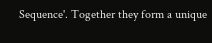Sequence'. Together they form a unique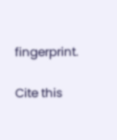fingerprint.

Cite this